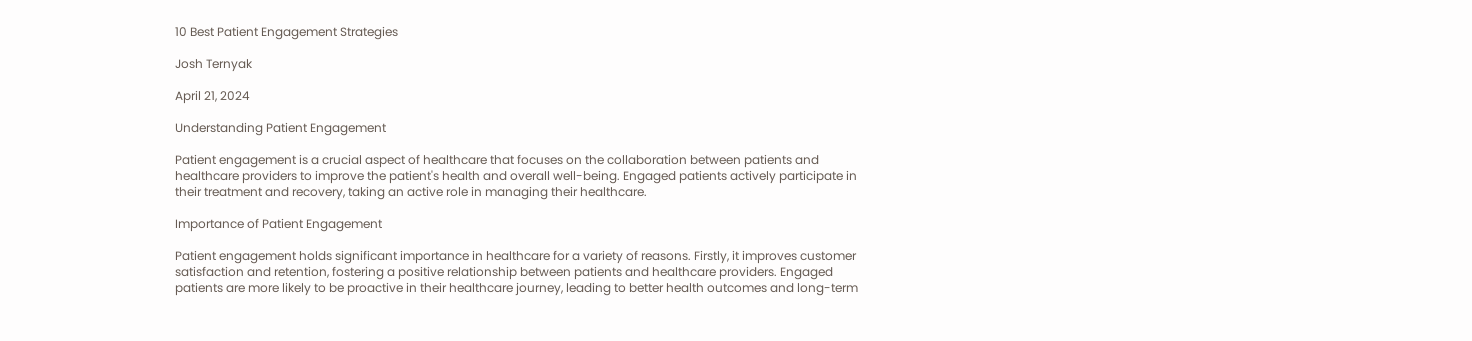10 Best Patient Engagement Strategies

Josh Ternyak

April 21, 2024

Understanding Patient Engagement

Patient engagement is a crucial aspect of healthcare that focuses on the collaboration between patients and healthcare providers to improve the patient's health and overall well-being. Engaged patients actively participate in their treatment and recovery, taking an active role in managing their healthcare.

Importance of Patient Engagement

Patient engagement holds significant importance in healthcare for a variety of reasons. Firstly, it improves customer satisfaction and retention, fostering a positive relationship between patients and healthcare providers. Engaged patients are more likely to be proactive in their healthcare journey, leading to better health outcomes and long-term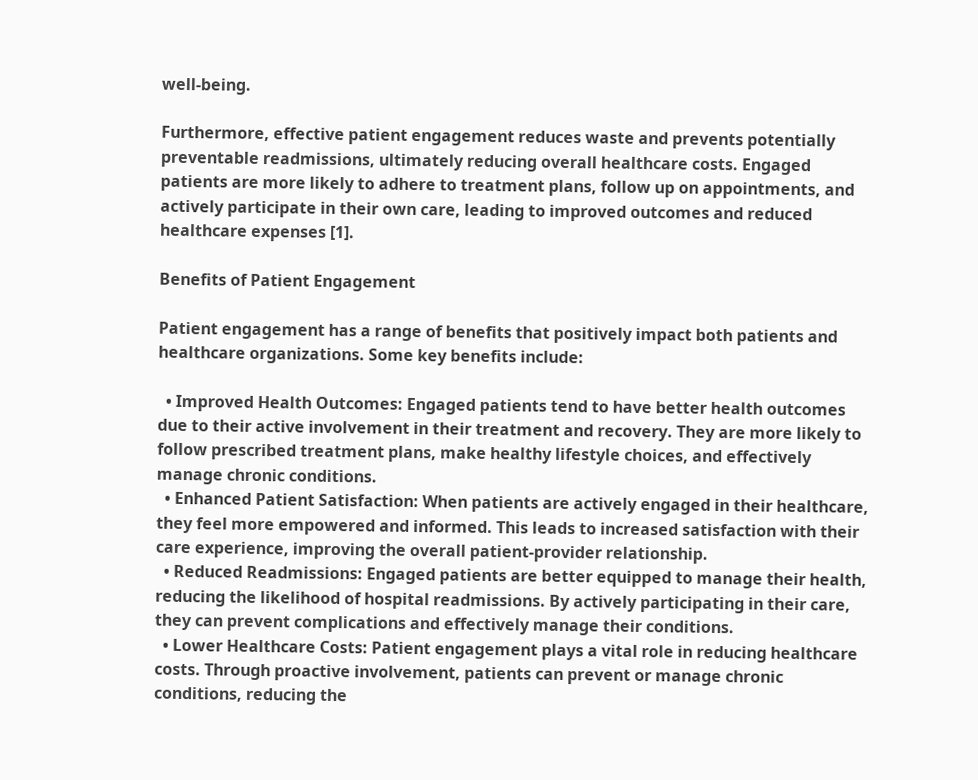well-being.

Furthermore, effective patient engagement reduces waste and prevents potentially preventable readmissions, ultimately reducing overall healthcare costs. Engaged patients are more likely to adhere to treatment plans, follow up on appointments, and actively participate in their own care, leading to improved outcomes and reduced healthcare expenses [1].

Benefits of Patient Engagement

Patient engagement has a range of benefits that positively impact both patients and healthcare organizations. Some key benefits include:

  • Improved Health Outcomes: Engaged patients tend to have better health outcomes due to their active involvement in their treatment and recovery. They are more likely to follow prescribed treatment plans, make healthy lifestyle choices, and effectively manage chronic conditions.
  • Enhanced Patient Satisfaction: When patients are actively engaged in their healthcare, they feel more empowered and informed. This leads to increased satisfaction with their care experience, improving the overall patient-provider relationship.
  • Reduced Readmissions: Engaged patients are better equipped to manage their health, reducing the likelihood of hospital readmissions. By actively participating in their care, they can prevent complications and effectively manage their conditions.
  • Lower Healthcare Costs: Patient engagement plays a vital role in reducing healthcare costs. Through proactive involvement, patients can prevent or manage chronic conditions, reducing the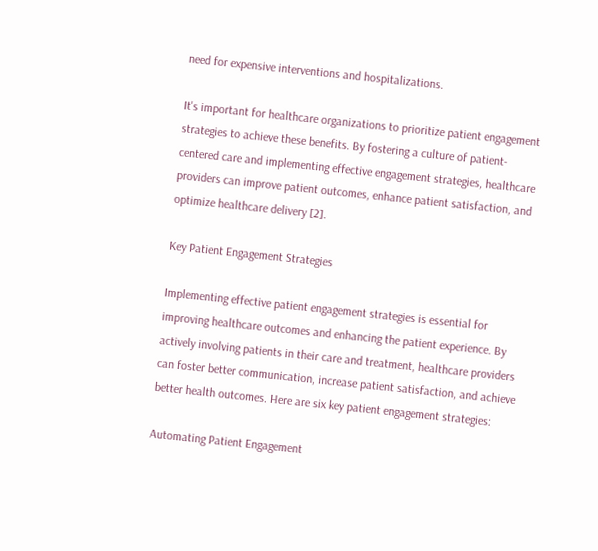need for expensive interventions and hospitalizations.

It's important for healthcare organizations to prioritize patient engagement strategies to achieve these benefits. By fostering a culture of patient-centered care and implementing effective engagement strategies, healthcare providers can improve patient outcomes, enhance patient satisfaction, and optimize healthcare delivery [2].

Key Patient Engagement Strategies

Implementing effective patient engagement strategies is essential for improving healthcare outcomes and enhancing the patient experience. By actively involving patients in their care and treatment, healthcare providers can foster better communication, increase patient satisfaction, and achieve better health outcomes. Here are six key patient engagement strategies:

Automating Patient Engagement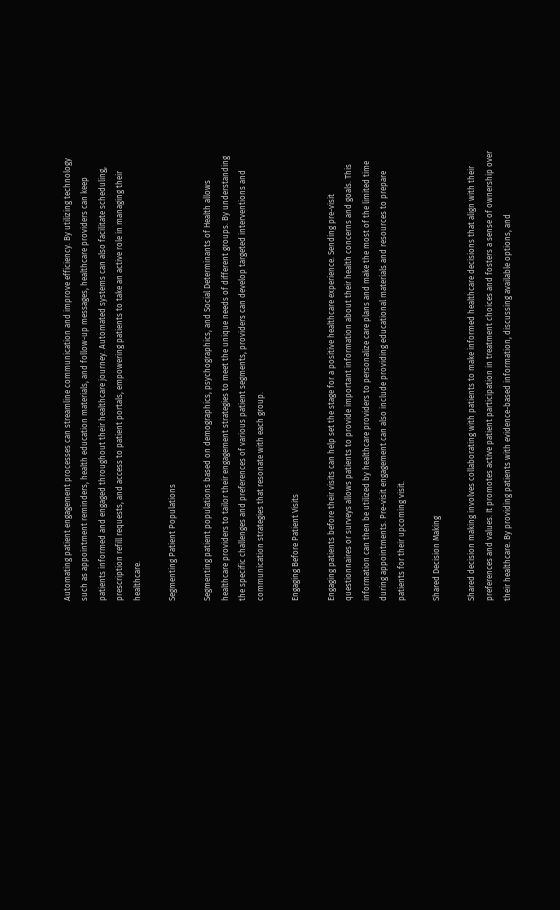Automating patient engagement processes can streamline communication and improve efficiency. By utilizing technology such as appointment reminders, health education materials, and follow-up messages, healthcare providers can keep patients informed and engaged throughout their healthcare journey. Automated systems can also facilitate scheduling, prescription refill requests, and access to patient portals, empowering patients to take an active role in managing their healthcare.

Segmenting Patient Populations

Segmenting patient populations based on demographics, psychographics, and Social Determinants of Health allows healthcare providers to tailor their engagement strategies to meet the unique needs of different groups. By understanding the specific challenges and preferences of various patient segments, providers can develop targeted interventions and communication strategies that resonate with each group.

Engaging Before Patient Visits

Engaging patients before their visits can help set the stage for a positive healthcare experience. Sending pre-visit questionnaires or surveys allows patients to provide important information about their health concerns and goals. This information can then be utilized by healthcare providers to personalize care plans and make the most of the limited time during appointments. Pre-visit engagement can also include providing educational materials and resources to prepare patients for their upcoming visit.

Shared Decision Making

Shared decision making involves collaborating with patients to make informed healthcare decisions that align with their preferences and values. It promotes active patient participation in treatment choices and fosters a sense of ownership over their healthcare. By providing patients with evidence-based information, discussing available options, and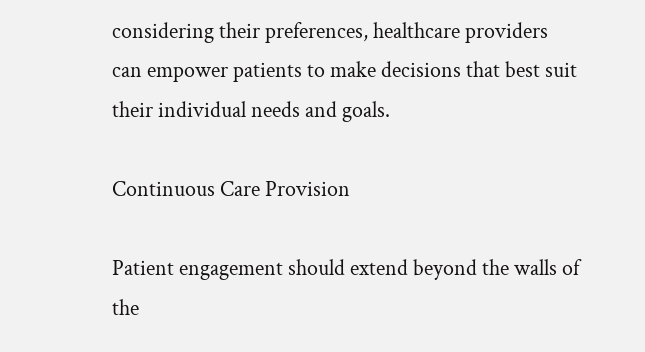considering their preferences, healthcare providers can empower patients to make decisions that best suit their individual needs and goals.

Continuous Care Provision

Patient engagement should extend beyond the walls of the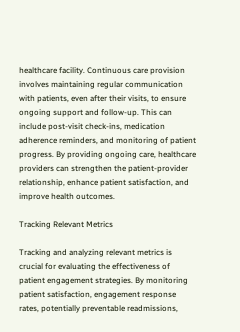healthcare facility. Continuous care provision involves maintaining regular communication with patients, even after their visits, to ensure ongoing support and follow-up. This can include post-visit check-ins, medication adherence reminders, and monitoring of patient progress. By providing ongoing care, healthcare providers can strengthen the patient-provider relationship, enhance patient satisfaction, and improve health outcomes.

Tracking Relevant Metrics

Tracking and analyzing relevant metrics is crucial for evaluating the effectiveness of patient engagement strategies. By monitoring patient satisfaction, engagement response rates, potentially preventable readmissions,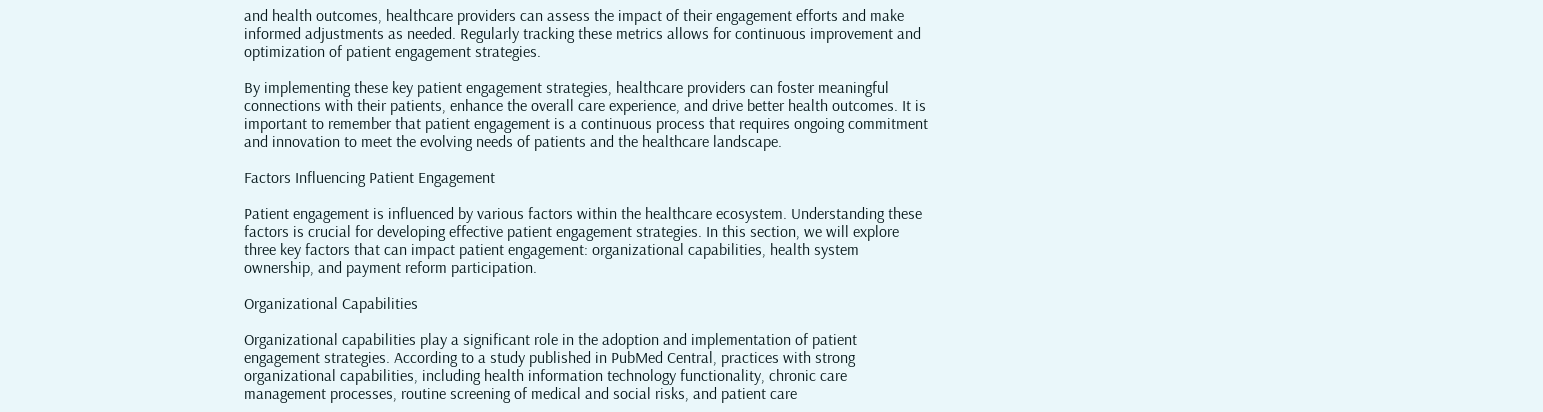and health outcomes, healthcare providers can assess the impact of their engagement efforts and make informed adjustments as needed. Regularly tracking these metrics allows for continuous improvement and optimization of patient engagement strategies.

By implementing these key patient engagement strategies, healthcare providers can foster meaningful connections with their patients, enhance the overall care experience, and drive better health outcomes. It is important to remember that patient engagement is a continuous process that requires ongoing commitment and innovation to meet the evolving needs of patients and the healthcare landscape.

Factors Influencing Patient Engagement

Patient engagement is influenced by various factors within the healthcare ecosystem. Understanding these factors is crucial for developing effective patient engagement strategies. In this section, we will explore three key factors that can impact patient engagement: organizational capabilities, health system ownership, and payment reform participation.

Organizational Capabilities

Organizational capabilities play a significant role in the adoption and implementation of patient engagement strategies. According to a study published in PubMed Central, practices with strong organizational capabilities, including health information technology functionality, chronic care management processes, routine screening of medical and social risks, and patient care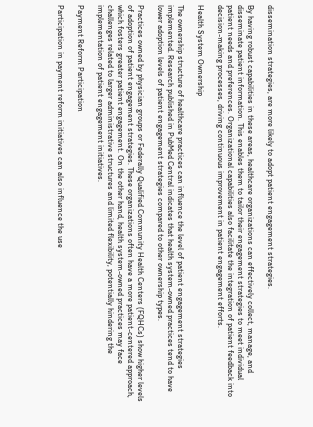dissemination strategies, are more likely to adopt patient engagement strategies.

By having robust capabilities in these areas, healthcare organizations can effectively collect, manage, and disseminate patient information. This enables them to tailor their engagement strategies to meet individual patient needs and preferences. Organizational capabilities also facilitate the integration of patient feedback into decision-making processes, driving continuous improvement in patient engagement efforts.

Health System Ownership

The ownership structure of healthcare practices can influence the level of patient engagement strategies implemented. Research published in PubMed Central indicates that health system-owned practices tend to have lower adoption levels of patient engagement strategies compared to other ownership types.

Practices owned by physician groups or Federally Qualified Community Health Centers (FQHCs) show higher levels of adoption of patient engagement strategies. These organizations often have a more patient-centered approach, which fosters greater patient engagement. On the other hand, health system-owned practices may face challenges related to larger administrative structures and limited flexibility, potentially hindering the implementation of patient engagement initiatives.

Payment Reform Participation

Participation in payment reform initiatives can also influence the use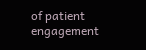of patient engagement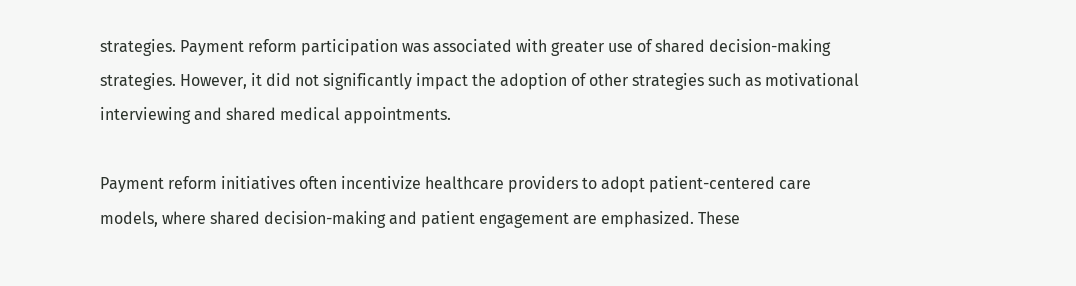strategies. Payment reform participation was associated with greater use of shared decision-making strategies. However, it did not significantly impact the adoption of other strategies such as motivational interviewing and shared medical appointments.

Payment reform initiatives often incentivize healthcare providers to adopt patient-centered care models, where shared decision-making and patient engagement are emphasized. These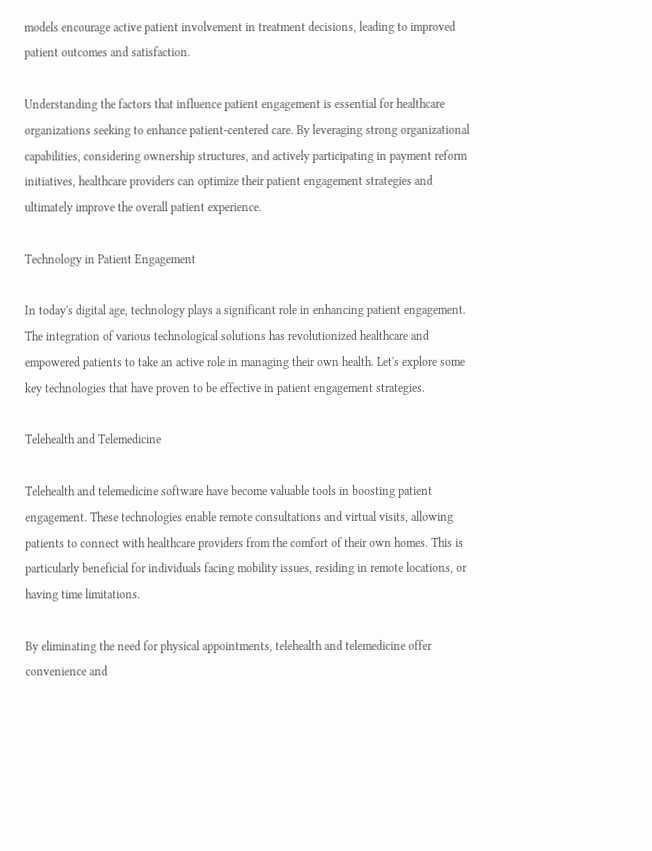models encourage active patient involvement in treatment decisions, leading to improved patient outcomes and satisfaction.

Understanding the factors that influence patient engagement is essential for healthcare organizations seeking to enhance patient-centered care. By leveraging strong organizational capabilities, considering ownership structures, and actively participating in payment reform initiatives, healthcare providers can optimize their patient engagement strategies and ultimately improve the overall patient experience.

Technology in Patient Engagement

In today's digital age, technology plays a significant role in enhancing patient engagement. The integration of various technological solutions has revolutionized healthcare and empowered patients to take an active role in managing their own health. Let's explore some key technologies that have proven to be effective in patient engagement strategies.

Telehealth and Telemedicine

Telehealth and telemedicine software have become valuable tools in boosting patient engagement. These technologies enable remote consultations and virtual visits, allowing patients to connect with healthcare providers from the comfort of their own homes. This is particularly beneficial for individuals facing mobility issues, residing in remote locations, or having time limitations.

By eliminating the need for physical appointments, telehealth and telemedicine offer convenience and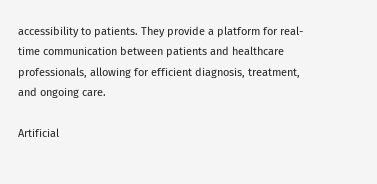accessibility to patients. They provide a platform for real-time communication between patients and healthcare professionals, allowing for efficient diagnosis, treatment, and ongoing care.

Artificial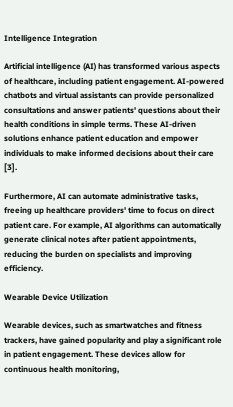Intelligence Integration

Artificial intelligence (AI) has transformed various aspects of healthcare, including patient engagement. AI-powered chatbots and virtual assistants can provide personalized consultations and answer patients' questions about their health conditions in simple terms. These AI-driven solutions enhance patient education and empower individuals to make informed decisions about their care [3].

Furthermore, AI can automate administrative tasks, freeing up healthcare providers' time to focus on direct patient care. For example, AI algorithms can automatically generate clinical notes after patient appointments, reducing the burden on specialists and improving efficiency.

Wearable Device Utilization

Wearable devices, such as smartwatches and fitness trackers, have gained popularity and play a significant role in patient engagement. These devices allow for continuous health monitoring,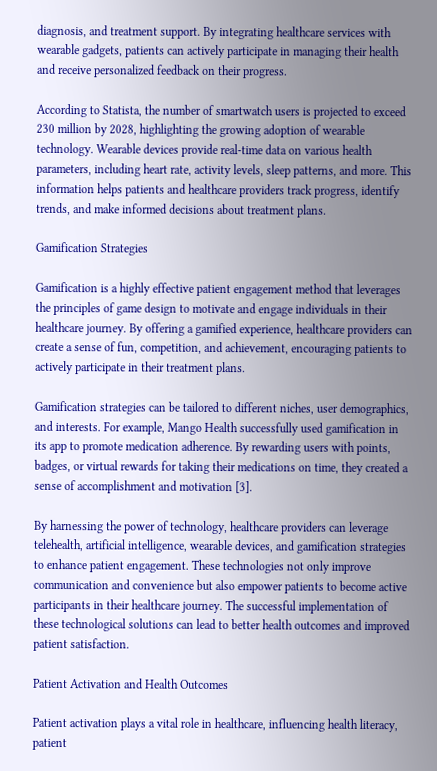diagnosis, and treatment support. By integrating healthcare services with wearable gadgets, patients can actively participate in managing their health and receive personalized feedback on their progress.

According to Statista, the number of smartwatch users is projected to exceed 230 million by 2028, highlighting the growing adoption of wearable technology. Wearable devices provide real-time data on various health parameters, including heart rate, activity levels, sleep patterns, and more. This information helps patients and healthcare providers track progress, identify trends, and make informed decisions about treatment plans.

Gamification Strategies

Gamification is a highly effective patient engagement method that leverages the principles of game design to motivate and engage individuals in their healthcare journey. By offering a gamified experience, healthcare providers can create a sense of fun, competition, and achievement, encouraging patients to actively participate in their treatment plans.

Gamification strategies can be tailored to different niches, user demographics, and interests. For example, Mango Health successfully used gamification in its app to promote medication adherence. By rewarding users with points, badges, or virtual rewards for taking their medications on time, they created a sense of accomplishment and motivation [3].

By harnessing the power of technology, healthcare providers can leverage telehealth, artificial intelligence, wearable devices, and gamification strategies to enhance patient engagement. These technologies not only improve communication and convenience but also empower patients to become active participants in their healthcare journey. The successful implementation of these technological solutions can lead to better health outcomes and improved patient satisfaction.

Patient Activation and Health Outcomes

Patient activation plays a vital role in healthcare, influencing health literacy, patient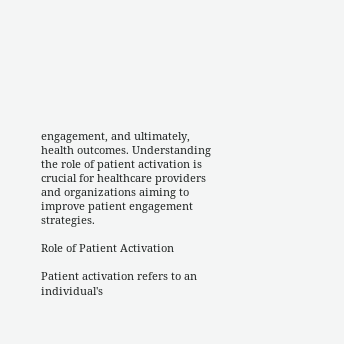engagement, and ultimately, health outcomes. Understanding the role of patient activation is crucial for healthcare providers and organizations aiming to improve patient engagement strategies.

Role of Patient Activation

Patient activation refers to an individual's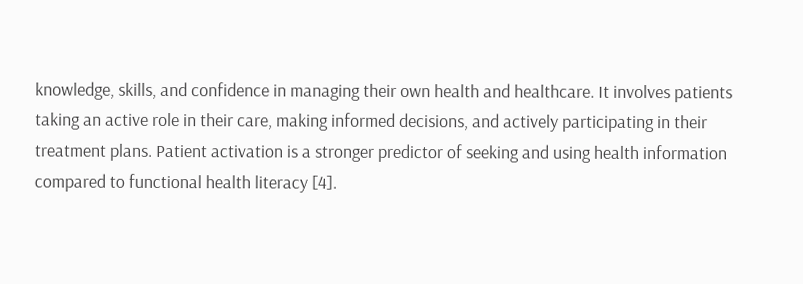knowledge, skills, and confidence in managing their own health and healthcare. It involves patients taking an active role in their care, making informed decisions, and actively participating in their treatment plans. Patient activation is a stronger predictor of seeking and using health information compared to functional health literacy [4].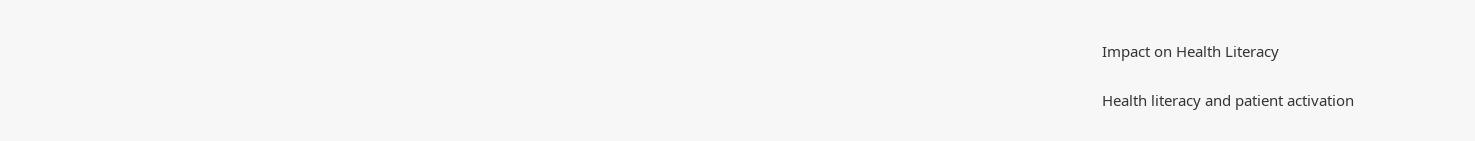Impact on Health Literacy

Health literacy and patient activation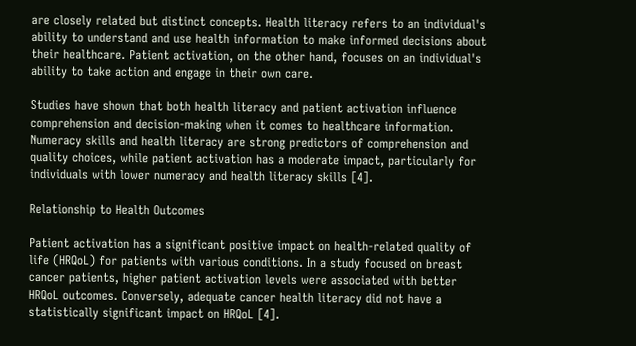are closely related but distinct concepts. Health literacy refers to an individual's ability to understand and use health information to make informed decisions about their healthcare. Patient activation, on the other hand, focuses on an individual's ability to take action and engage in their own care.

Studies have shown that both health literacy and patient activation influence comprehension and decision-making when it comes to healthcare information. Numeracy skills and health literacy are strong predictors of comprehension and quality choices, while patient activation has a moderate impact, particularly for individuals with lower numeracy and health literacy skills [4].

Relationship to Health Outcomes

Patient activation has a significant positive impact on health-related quality of life (HRQoL) for patients with various conditions. In a study focused on breast cancer patients, higher patient activation levels were associated with better HRQoL outcomes. Conversely, adequate cancer health literacy did not have a statistically significant impact on HRQoL [4].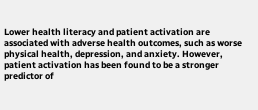Lower health literacy and patient activation are associated with adverse health outcomes, such as worse physical health, depression, and anxiety. However, patient activation has been found to be a stronger predictor of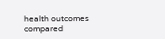health outcomes compared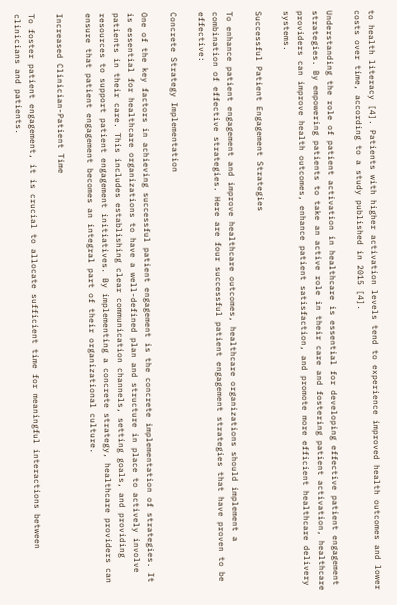to health literacy [4]. Patients with higher activation levels tend to experience improved health outcomes and lower costs over time, according to a study published in 2015 [4].

Understanding the role of patient activation in healthcare is essential for developing effective patient engagement strategies. By empowering patients to take an active role in their care and fostering patient activation, healthcare providers can improve health outcomes, enhance patient satisfaction, and promote more efficient healthcare delivery systems.

Successful Patient Engagement Strategies

To enhance patient engagement and improve healthcare outcomes, healthcare organizations should implement a combination of effective strategies. Here are four successful patient engagement strategies that have proven to be effective:

Concrete Strategy Implementation

One of the key factors in achieving successful patient engagement is the concrete implementation of strategies. It is essential for healthcare organizations to have a well-defined plan and structure in place to actively involve patients in their care. This includes establishing clear communication channels, setting goals, and providing resources to support patient engagement initiatives. By implementing a concrete strategy, healthcare providers can ensure that patient engagement becomes an integral part of their organizational culture.

Increased Clinician-Patient Time

To foster patient engagement, it is crucial to allocate sufficient time for meaningful interactions between clinicians and patients.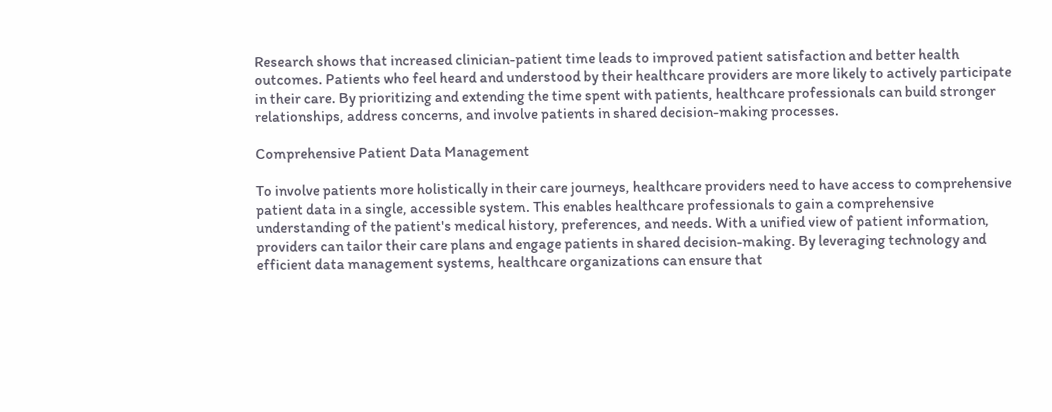Research shows that increased clinician-patient time leads to improved patient satisfaction and better health outcomes. Patients who feel heard and understood by their healthcare providers are more likely to actively participate in their care. By prioritizing and extending the time spent with patients, healthcare professionals can build stronger relationships, address concerns, and involve patients in shared decision-making processes.

Comprehensive Patient Data Management

To involve patients more holistically in their care journeys, healthcare providers need to have access to comprehensive patient data in a single, accessible system. This enables healthcare professionals to gain a comprehensive understanding of the patient's medical history, preferences, and needs. With a unified view of patient information, providers can tailor their care plans and engage patients in shared decision-making. By leveraging technology and efficient data management systems, healthcare organizations can ensure that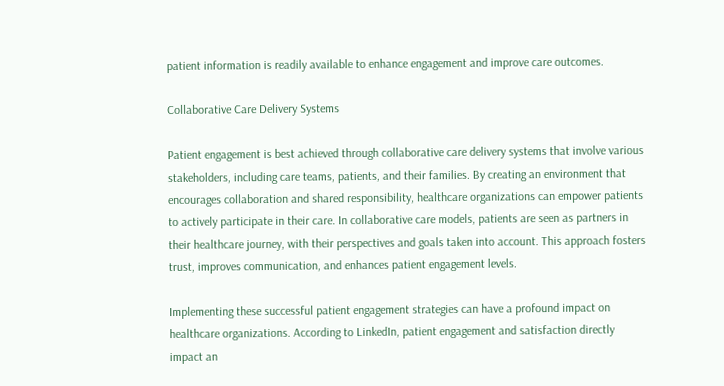patient information is readily available to enhance engagement and improve care outcomes.

Collaborative Care Delivery Systems

Patient engagement is best achieved through collaborative care delivery systems that involve various stakeholders, including care teams, patients, and their families. By creating an environment that encourages collaboration and shared responsibility, healthcare organizations can empower patients to actively participate in their care. In collaborative care models, patients are seen as partners in their healthcare journey, with their perspectives and goals taken into account. This approach fosters trust, improves communication, and enhances patient engagement levels.

Implementing these successful patient engagement strategies can have a profound impact on healthcare organizations. According to LinkedIn, patient engagement and satisfaction directly impact an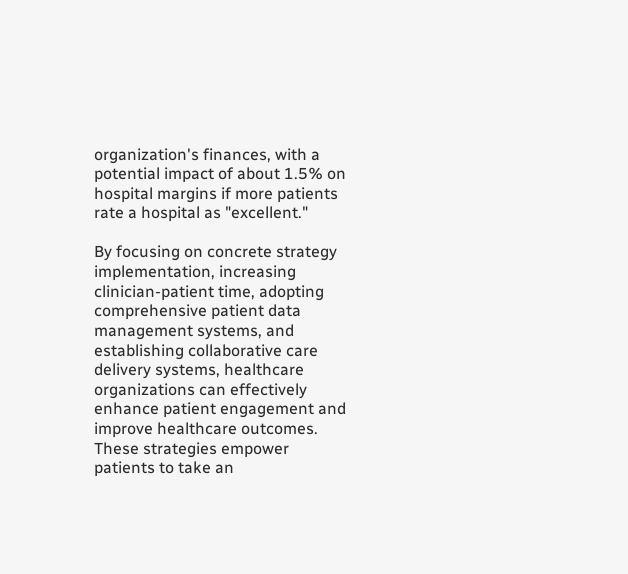organization's finances, with a potential impact of about 1.5% on hospital margins if more patients rate a hospital as "excellent."

By focusing on concrete strategy implementation, increasing clinician-patient time, adopting comprehensive patient data management systems, and establishing collaborative care delivery systems, healthcare organizations can effectively enhance patient engagement and improve healthcare outcomes. These strategies empower patients to take an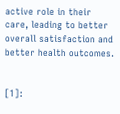active role in their care, leading to better overall satisfaction and better health outcomes.


[1]: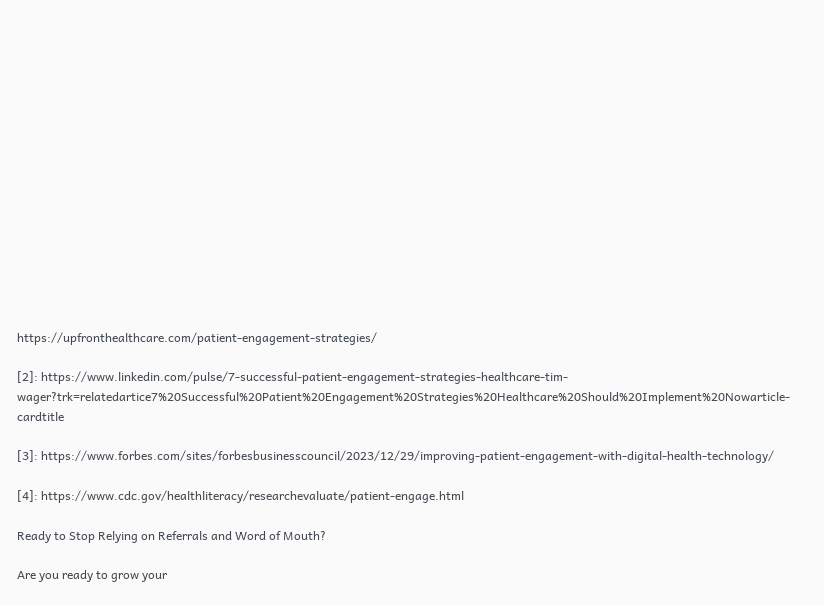https://upfronthealthcare.com/patient-engagement-strategies/

[2]: https://www.linkedin.com/pulse/7-successful-patient-engagement-strategies-healthcare-tim-wager?trk=relatedartice7%20Successful%20Patient%20Engagement%20Strategies%20Healthcare%20Should%20Implement%20Nowarticle-cardtitle

[3]: https://www.forbes.com/sites/forbesbusinesscouncil/2023/12/29/improving-patient-engagement-with-digital-health-technology/

[4]: https://www.cdc.gov/healthliteracy/researchevaluate/patient-engage.html

Ready to Stop Relying on Referrals and Word of Mouth?

Are you ready to grow your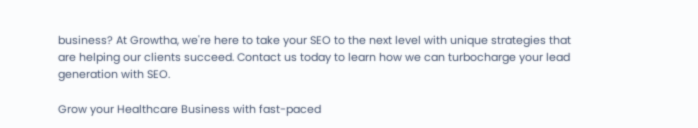business? At Growtha, we're here to take your SEO to the next level with unique strategies that are helping our clients succeed. Contact us today to learn how we can turbocharge your lead generation with SEO.

Grow your Healthcare Business with fast-paced